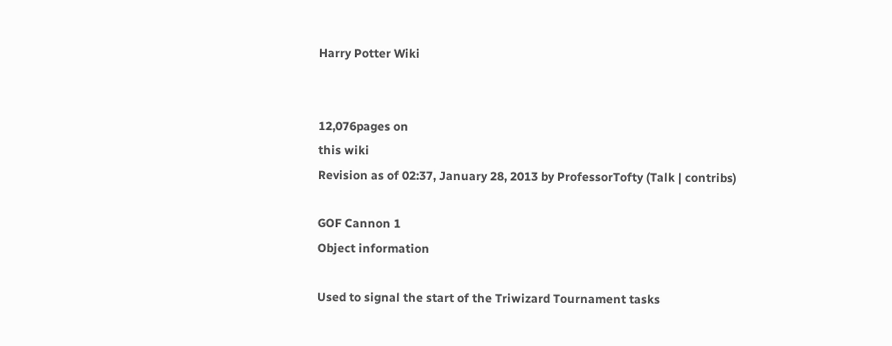Harry Potter Wiki


12,076pages on
this wiki
Revision as of 02:37, January 28, 2013 by ProfessorTofty (Talk | contribs)

GOF Cannon 1
Object information

Used to signal the start of the Triwizard Tournament tasks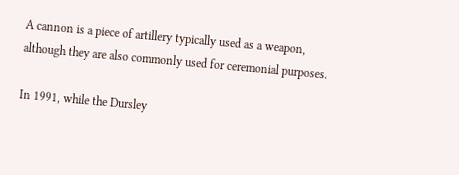A cannon is a piece of artillery typically used as a weapon, although they are also commonly used for ceremonial purposes.

In 1991, while the Dursley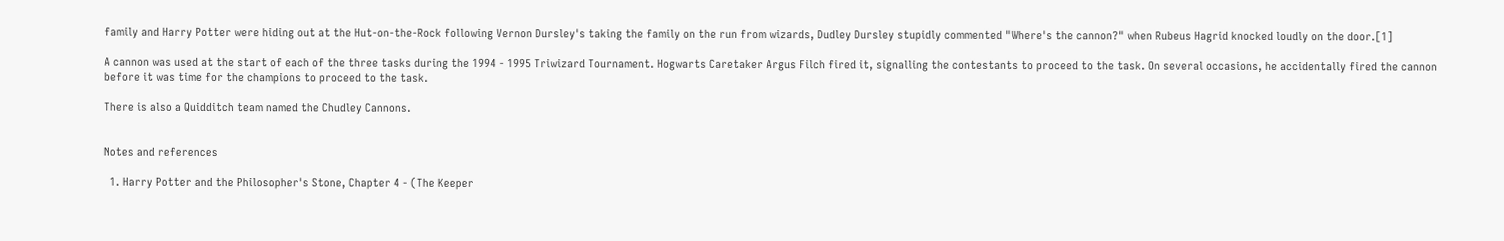family and Harry Potter were hiding out at the Hut-on-the-Rock following Vernon Dursley's taking the family on the run from wizards, Dudley Dursley stupidly commented "Where's the cannon?" when Rubeus Hagrid knocked loudly on the door.[1]

A cannon was used at the start of each of the three tasks during the 1994 - 1995 Triwizard Tournament. Hogwarts Caretaker Argus Filch fired it, signalling the contestants to proceed to the task. On several occasions, he accidentally fired the cannon before it was time for the champions to proceed to the task.

There is also a Quidditch team named the Chudley Cannons.


Notes and references

  1. Harry Potter and the Philosopher's Stone, Chapter 4 - (The Keeper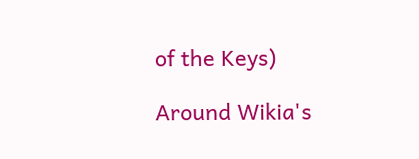of the Keys)

Around Wikia's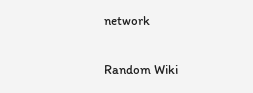network

Random Wiki